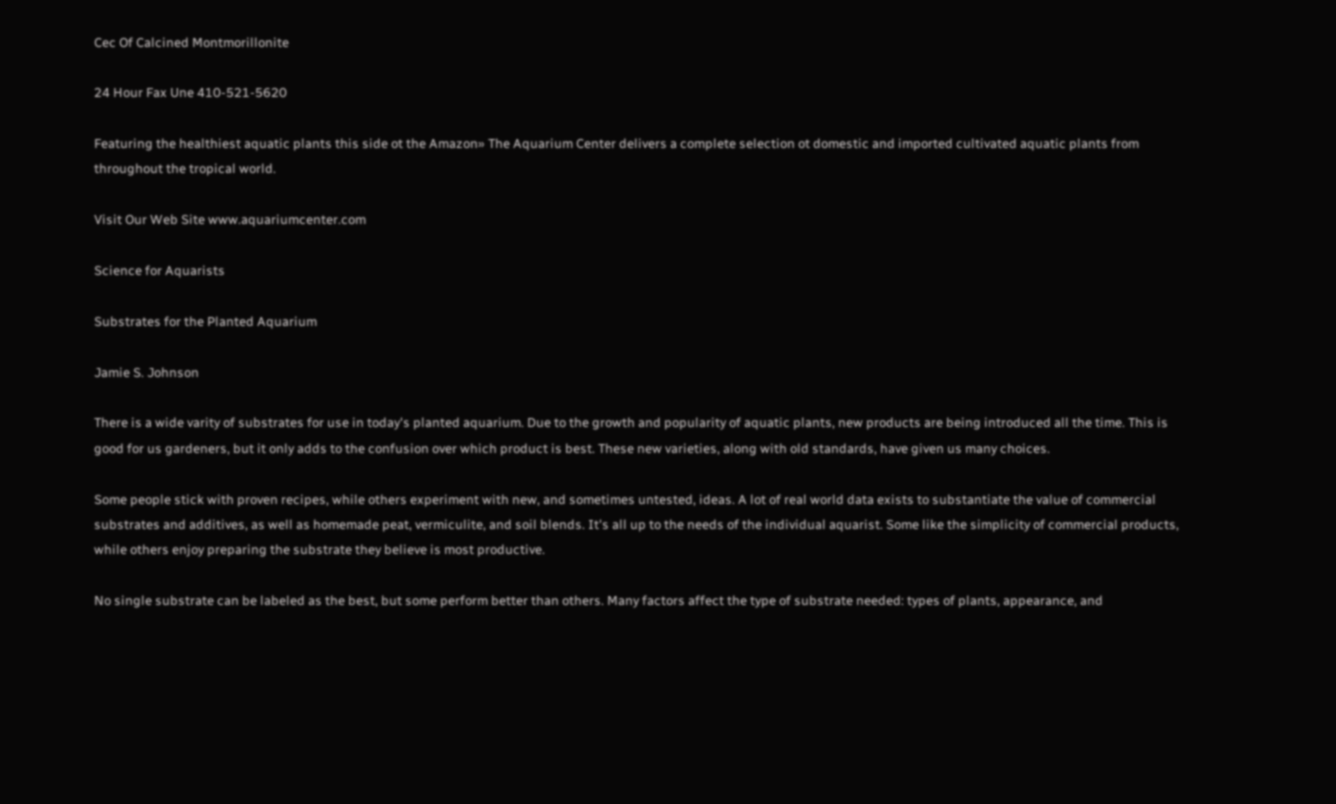Cec Of Calcined Montmorillonite

24 Hour Fax Une 410-521-5620

Featuring the healthiest aquatic plants this side ot the Amazon» The Aquarium Center delivers a complete selection ot domestic and imported cultivated aquatic plants from throughout the tropical world.

Visit Our Web Site www.aquariumcenter.com

Science for Aquarists

Substrates for the Planted Aquarium

Jamie S. Johnson

There is a wide varity of substrates for use in today's planted aquarium. Due to the growth and popularity of aquatic plants, new products are being introduced all the time. This is good for us gardeners, but it only adds to the confusion over which product is best. These new varieties, along with old standards, have given us many choices.

Some people stick with proven recipes, while others experiment with new, and sometimes untested, ideas. A lot of real world data exists to substantiate the value of commercial substrates and additives, as well as homemade peat, vermiculite, and soil blends. It's all up to the needs of the individual aquarist. Some like the simplicity of commercial products, while others enjoy preparing the substrate they believe is most productive.

No single substrate can be labeled as the best, but some perform better than others. Many factors affect the type of substrate needed: types of plants, appearance, and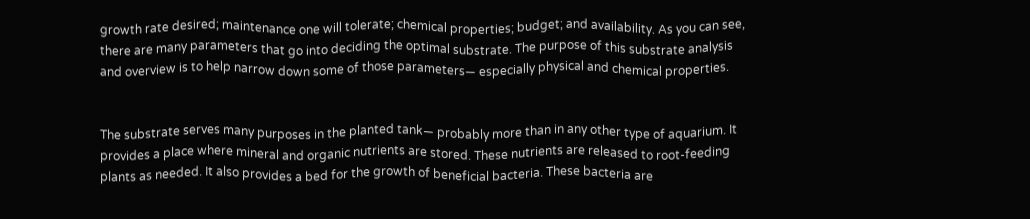growth rate desired; maintenance one will tolerate; chemical properties; budget; and availability. As you can see, there are many parameters that go into deciding the optimal substrate. The purpose of this substrate analysis and overview is to help narrow down some of those parameters— especially physical and chemical properties.


The substrate serves many purposes in the planted tank— probably more than in any other type of aquarium. It provides a place where mineral and organic nutrients are stored. These nutrients are released to root-feeding plants as needed. It also provides a bed for the growth of beneficial bacteria. These bacteria are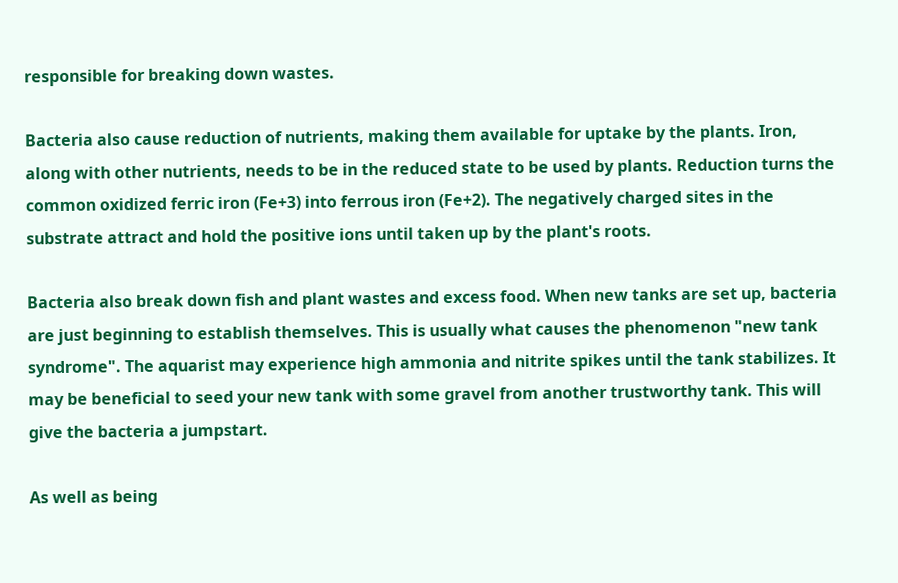responsible for breaking down wastes.

Bacteria also cause reduction of nutrients, making them available for uptake by the plants. Iron, along with other nutrients, needs to be in the reduced state to be used by plants. Reduction turns the common oxidized ferric iron (Fe+3) into ferrous iron (Fe+2). The negatively charged sites in the substrate attract and hold the positive ions until taken up by the plant's roots.

Bacteria also break down fish and plant wastes and excess food. When new tanks are set up, bacteria are just beginning to establish themselves. This is usually what causes the phenomenon "new tank syndrome". The aquarist may experience high ammonia and nitrite spikes until the tank stabilizes. It may be beneficial to seed your new tank with some gravel from another trustworthy tank. This will give the bacteria a jumpstart.

As well as being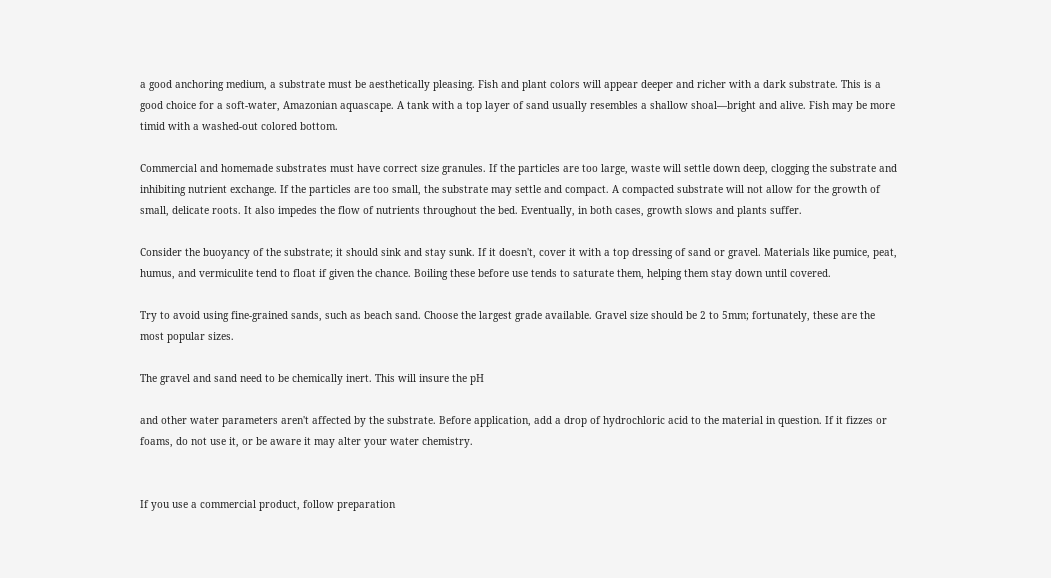a good anchoring medium, a substrate must be aesthetically pleasing. Fish and plant colors will appear deeper and richer with a dark substrate. This is a good choice for a soft-water, Amazonian aquascape. A tank with a top layer of sand usually resembles a shallow shoal—bright and alive. Fish may be more timid with a washed-out colored bottom.

Commercial and homemade substrates must have correct size granules. If the particles are too large, waste will settle down deep, clogging the substrate and inhibiting nutrient exchange. If the particles are too small, the substrate may settle and compact. A compacted substrate will not allow for the growth of small, delicate roots. It also impedes the flow of nutrients throughout the bed. Eventually, in both cases, growth slows and plants suffer.

Consider the buoyancy of the substrate; it should sink and stay sunk. If it doesn't, cover it with a top dressing of sand or gravel. Materials like pumice, peat, humus, and vermiculite tend to float if given the chance. Boiling these before use tends to saturate them, helping them stay down until covered.

Try to avoid using fine-grained sands, such as beach sand. Choose the largest grade available. Gravel size should be 2 to 5mm; fortunately, these are the most popular sizes.

The gravel and sand need to be chemically inert. This will insure the pH

and other water parameters aren't affected by the substrate. Before application, add a drop of hydrochloric acid to the material in question. If it fizzes or foams, do not use it, or be aware it may alter your water chemistry.


If you use a commercial product, follow preparation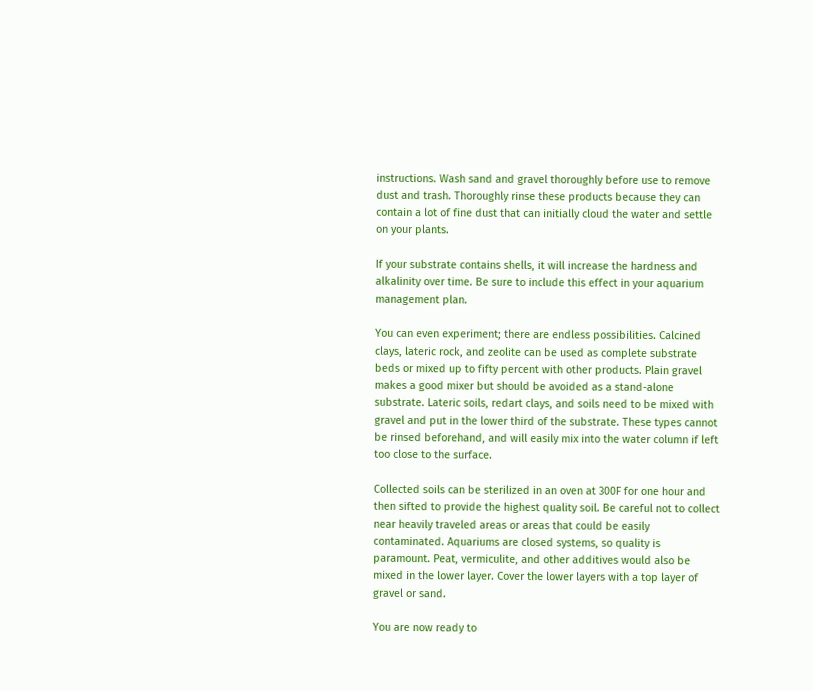instructions. Wash sand and gravel thoroughly before use to remove dust and trash. Thoroughly rinse these products because they can contain a lot of fine dust that can initially cloud the water and settle on your plants.

If your substrate contains shells, it will increase the hardness and alkalinity over time. Be sure to include this effect in your aquarium management plan.

You can even experiment; there are endless possibilities. Calcined clays, lateric rock, and zeolite can be used as complete substrate beds or mixed up to fifty percent with other products. Plain gravel makes a good mixer but should be avoided as a stand-alone substrate. Lateric soils, redart clays, and soils need to be mixed with gravel and put in the lower third of the substrate. These types cannot be rinsed beforehand, and will easily mix into the water column if left too close to the surface.

Collected soils can be sterilized in an oven at 300F for one hour and then sifted to provide the highest quality soil. Be careful not to collect near heavily traveled areas or areas that could be easily contaminated. Aquariums are closed systems, so quality is paramount. Peat, vermiculite, and other additives would also be mixed in the lower layer. Cover the lower layers with a top layer of gravel or sand.

You are now ready to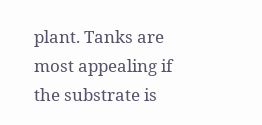plant. Tanks are most appealing if the substrate is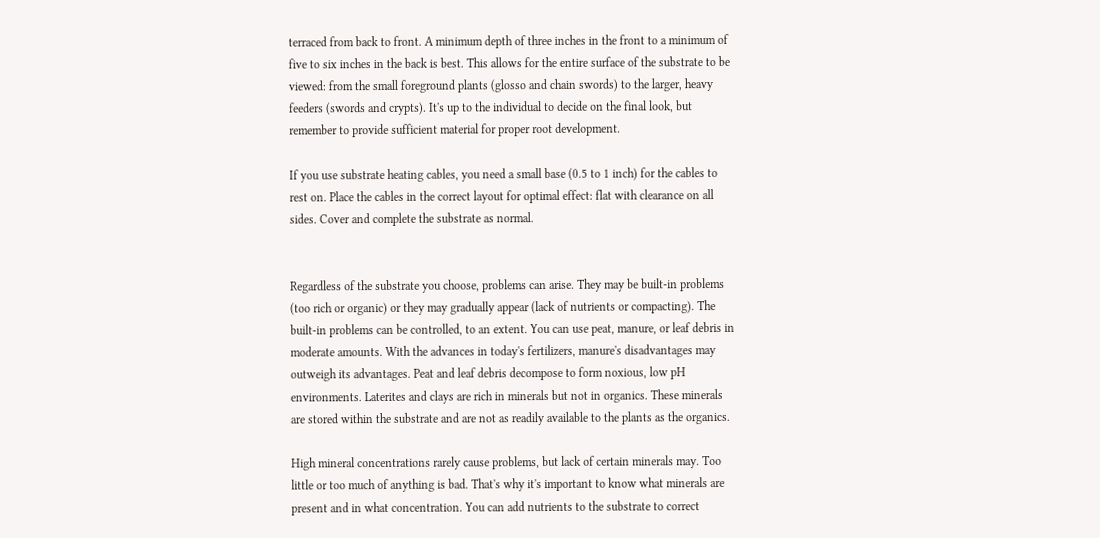terraced from back to front. A minimum depth of three inches in the front to a minimum of five to six inches in the back is best. This allows for the entire surface of the substrate to be viewed: from the small foreground plants (glosso and chain swords) to the larger, heavy feeders (swords and crypts). It's up to the individual to decide on the final look, but remember to provide sufficient material for proper root development.

If you use substrate heating cables, you need a small base (0.5 to 1 inch) for the cables to rest on. Place the cables in the correct layout for optimal effect: flat with clearance on all sides. Cover and complete the substrate as normal.


Regardless of the substrate you choose, problems can arise. They may be built-in problems (too rich or organic) or they may gradually appear (lack of nutrients or compacting). The built-in problems can be controlled, to an extent. You can use peat, manure, or leaf debris in moderate amounts. With the advances in today's fertilizers, manure's disadvantages may outweigh its advantages. Peat and leaf debris decompose to form noxious, low pH environments. Laterites and clays are rich in minerals but not in organics. These minerals are stored within the substrate and are not as readily available to the plants as the organics.

High mineral concentrations rarely cause problems, but lack of certain minerals may. Too little or too much of anything is bad. That's why it's important to know what minerals are present and in what concentration. You can add nutrients to the substrate to correct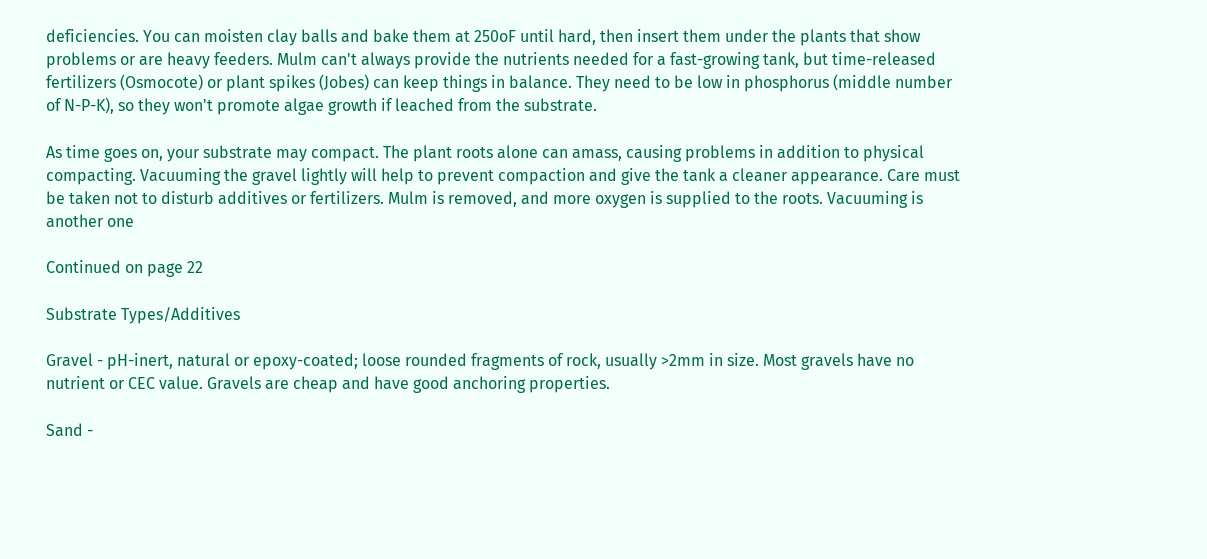deficiencies. You can moisten clay balls and bake them at 250oF until hard, then insert them under the plants that show problems or are heavy feeders. Mulm can't always provide the nutrients needed for a fast-growing tank, but time-released fertilizers (Osmocote) or plant spikes (Jobes) can keep things in balance. They need to be low in phosphorus (middle number of N-P-K), so they won't promote algae growth if leached from the substrate.

As time goes on, your substrate may compact. The plant roots alone can amass, causing problems in addition to physical compacting. Vacuuming the gravel lightly will help to prevent compaction and give the tank a cleaner appearance. Care must be taken not to disturb additives or fertilizers. Mulm is removed, and more oxygen is supplied to the roots. Vacuuming is another one

Continued on page 22

Substrate Types/Additives

Gravel - pH-inert, natural or epoxy-coated; loose rounded fragments of rock, usually >2mm in size. Most gravels have no nutrient or CEC value. Gravels are cheap and have good anchoring properties.

Sand -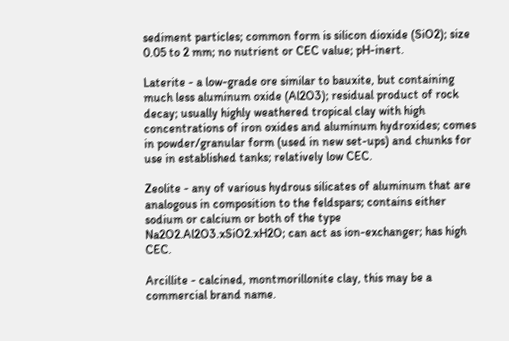sediment particles; common form is silicon dioxide (SiO2); size 0.05 to 2 mm; no nutrient or CEC value; pH-inert.

Laterite - a low-grade ore similar to bauxite, but containing much less aluminum oxide (Al2O3); residual product of rock decay; usually highly weathered tropical clay with high concentrations of iron oxides and aluminum hydroxides; comes in powder/granular form (used in new set-ups) and chunks for use in established tanks; relatively low CEC.

Zeolite - any of various hydrous silicates of aluminum that are analogous in composition to the feldspars; contains either sodium or calcium or both of the type Na2O2.Al2O3.xSiO2.xH2O; can act as ion-exchanger; has high CEC.

Arcillite - calcined, montmorillonite clay, this may be a commercial brand name.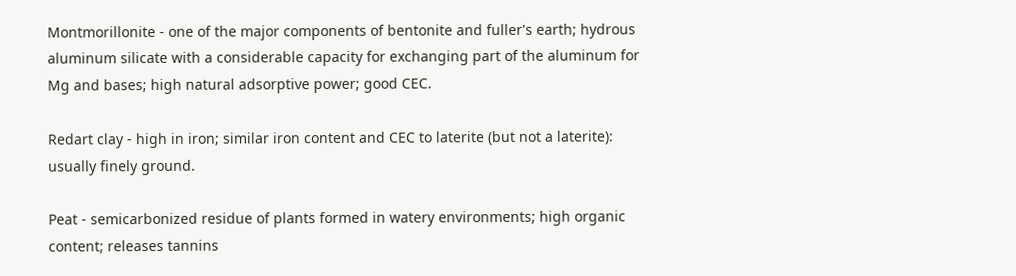Montmorillonite - one of the major components of bentonite and fuller's earth; hydrous aluminum silicate with a considerable capacity for exchanging part of the aluminum for Mg and bases; high natural adsorptive power; good CEC.

Redart clay - high in iron; similar iron content and CEC to laterite (but not a laterite): usually finely ground.

Peat - semicarbonized residue of plants formed in watery environments; high organic content; releases tannins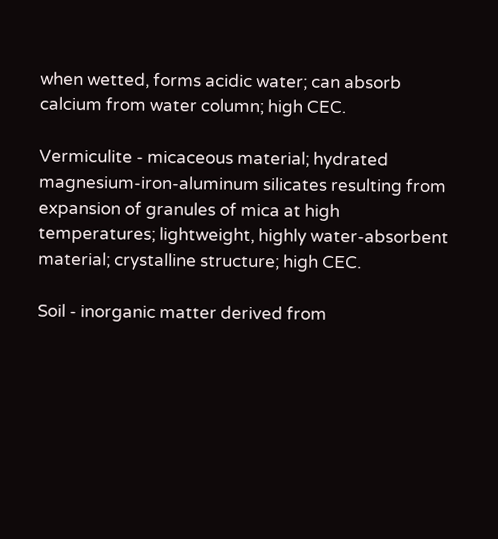when wetted, forms acidic water; can absorb calcium from water column; high CEC.

Vermiculite - micaceous material; hydrated magnesium-iron-aluminum silicates resulting from expansion of granules of mica at high temperatures; lightweight, highly water-absorbent material; crystalline structure; high CEC.

Soil - inorganic matter derived from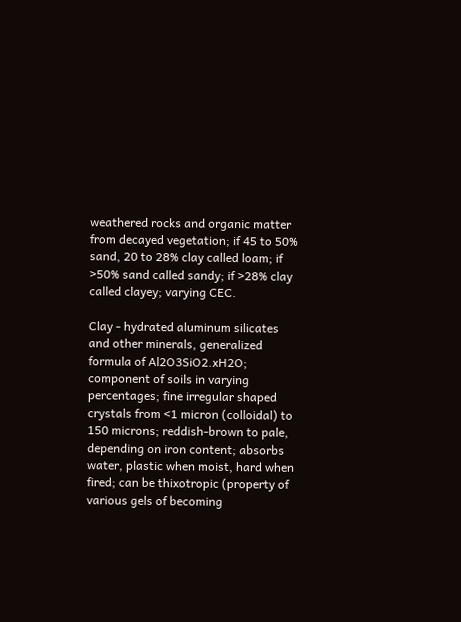weathered rocks and organic matter from decayed vegetation; if 45 to 50% sand, 20 to 28% clay called loam; if >50% sand called sandy; if >28% clay called clayey; varying CEC.

Clay - hydrated aluminum silicates and other minerals, generalized formula of Al2O3SiO2.xH2O; component of soils in varying percentages; fine irregular shaped crystals from <1 micron (colloidal) to 150 microns; reddish-brown to pale, depending on iron content; absorbs water, plastic when moist, hard when fired; can be thixotropic (property of various gels of becoming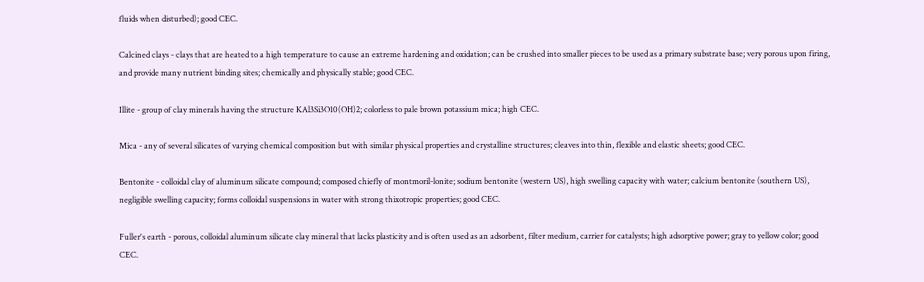fluids when disturbed); good CEC.

Calcined clays - clays that are heated to a high temperature to cause an extreme hardening and oxidation; can be crushed into smaller pieces to be used as a primary substrate base; very porous upon firing, and provide many nutrient binding sites; chemically and physically stable; good CEC.

Illite - group of clay minerals having the structure KAl3Si3O10(OH)2; colorless to pale brown potassium mica; high CEC.

Mica - any of several silicates of varying chemical composition but with similar physical properties and crystalline structures; cleaves into thin, flexible and elastic sheets; good CEC.

Bentonite - colloidal clay of aluminum silicate compound; composed chiefly of montmoril-lonite; sodium bentonite (western US), high swelling capacity with water; calcium bentonite (southern US), negligible swelling capacity; forms colloidal suspensions in water with strong thixotropic properties; good CEC.

Fuller's earth - porous, colloidal aluminum silicate clay mineral that lacks plasticity and is often used as an adsorbent, filter medium, carrier for catalysts; high adsorptive power; gray to yellow color; good CEC.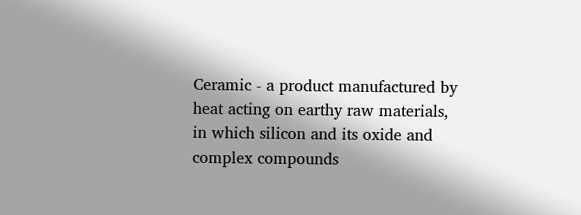Ceramic - a product manufactured by heat acting on earthy raw materials, in which silicon and its oxide and complex compounds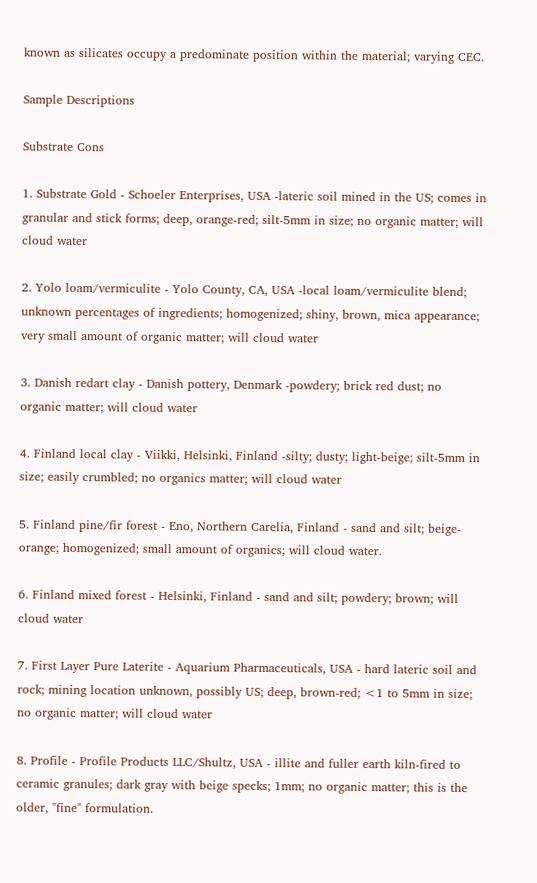known as silicates occupy a predominate position within the material; varying CEC.

Sample Descriptions

Substrate Cons

1. Substrate Gold - Schoeler Enterprises, USA -lateric soil mined in the US; comes in granular and stick forms; deep, orange-red; silt-5mm in size; no organic matter; will cloud water

2. Yolo loam/vermiculite - Yolo County, CA, USA -local loam/vermiculite blend; unknown percentages of ingredients; homogenized; shiny, brown, mica appearance; very small amount of organic matter; will cloud water

3. Danish redart clay - Danish pottery, Denmark -powdery; brick red dust; no organic matter; will cloud water

4. Finland local clay - Viikki, Helsinki, Finland -silty; dusty; light-beige; silt-5mm in size; easily crumbled; no organics matter; will cloud water

5. Finland pine/fir forest - Eno, Northern Carelia, Finland - sand and silt; beige-orange; homogenized; small amount of organics; will cloud water.

6. Finland mixed forest - Helsinki, Finland - sand and silt; powdery; brown; will cloud water

7. First Layer Pure Laterite - Aquarium Pharmaceuticals, USA - hard lateric soil and rock; mining location unknown, possibly US; deep, brown-red; <1 to 5mm in size; no organic matter; will cloud water

8. Profile - Profile Products LLC/Shultz, USA - illite and fuller earth kiln-fired to ceramic granules; dark gray with beige specks; 1mm; no organic matter; this is the older, "fine" formulation.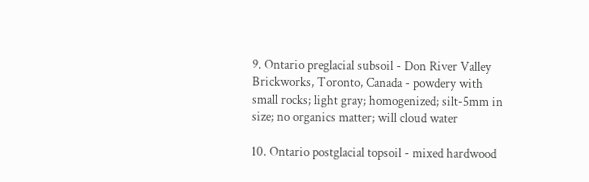9. Ontario preglacial subsoil - Don River Valley Brickworks, Toronto, Canada - powdery with small rocks; light gray; homogenized; silt-5mm in size; no organics matter; will cloud water

10. Ontario postglacial topsoil - mixed hardwood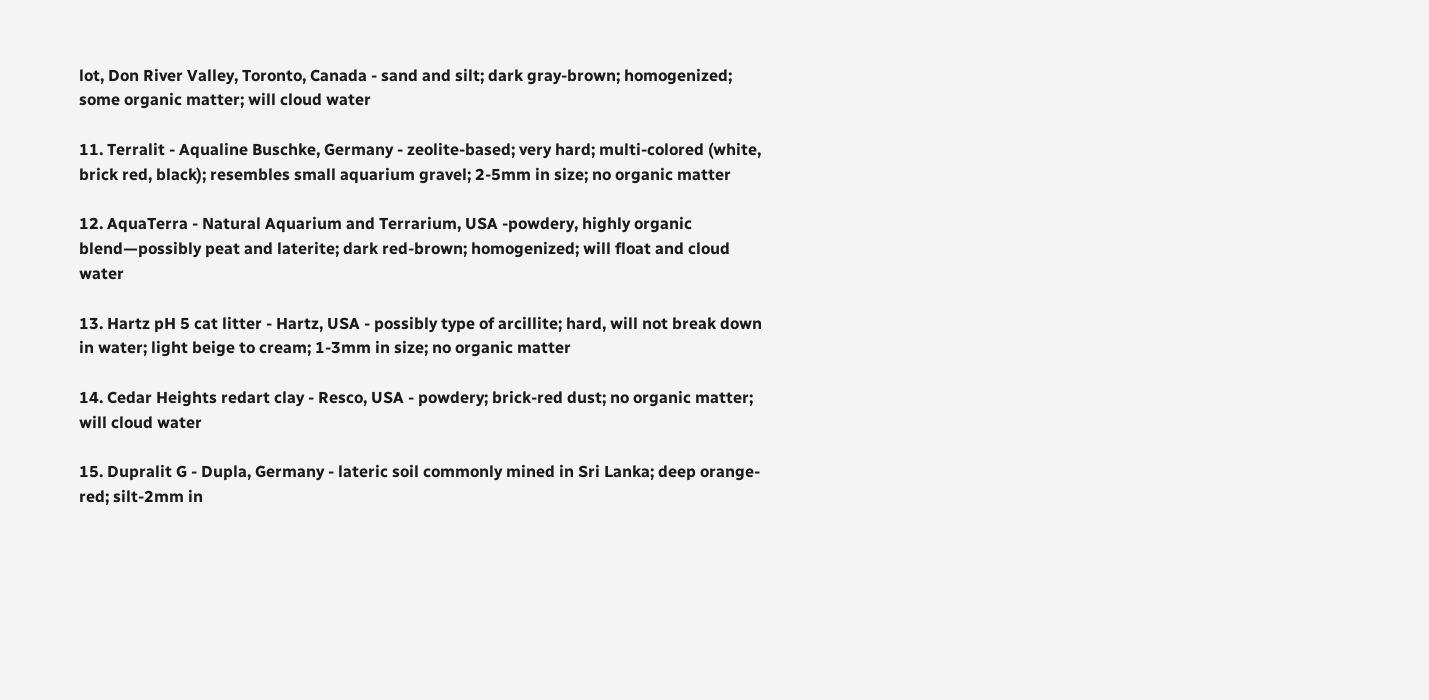lot, Don River Valley, Toronto, Canada - sand and silt; dark gray-brown; homogenized; some organic matter; will cloud water

11. Terralit - Aqualine Buschke, Germany - zeolite-based; very hard; multi-colored (white, brick red, black); resembles small aquarium gravel; 2-5mm in size; no organic matter

12. AquaTerra - Natural Aquarium and Terrarium, USA -powdery, highly organic blend—possibly peat and laterite; dark red-brown; homogenized; will float and cloud water

13. Hartz pH 5 cat litter - Hartz, USA - possibly type of arcillite; hard, will not break down in water; light beige to cream; 1-3mm in size; no organic matter

14. Cedar Heights redart clay - Resco, USA - powdery; brick-red dust; no organic matter; will cloud water

15. Dupralit G - Dupla, Germany - lateric soil commonly mined in Sri Lanka; deep orange-red; silt-2mm in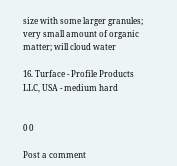size with some larger granules; very small amount of organic matter; will cloud water

16. Turface - Profile Products LLC, USA - medium hard


0 0

Post a comment